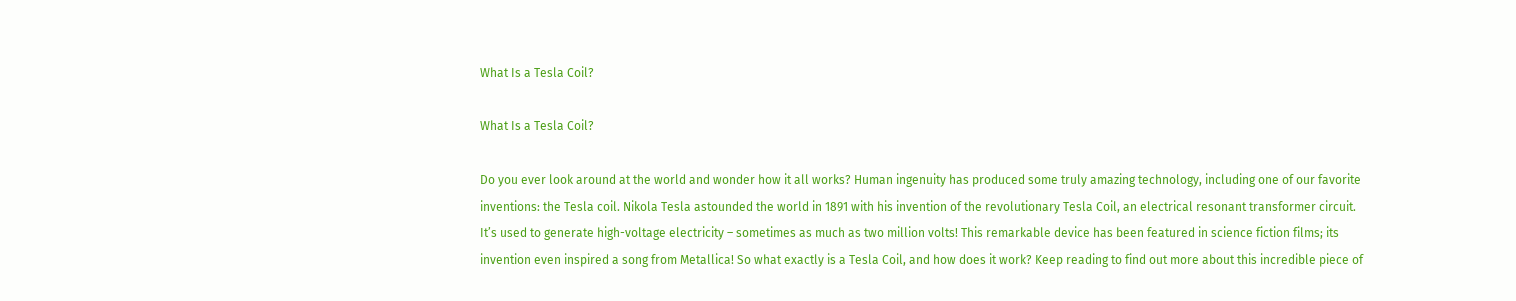What Is a Tesla Coil?

What Is a Tesla Coil?

Do you ever look around at the world and wonder how it all works? Human ingenuity has produced some truly amazing technology, including one of our favorite inventions: the Tesla coil. Nikola Tesla astounded the world in 1891 with his invention of the revolutionary Tesla Coil, an electrical resonant transformer circuit. It’s used to generate high-voltage electricity – sometimes as much as two million volts! This remarkable device has been featured in science fiction films; its invention even inspired a song from Metallica! So what exactly is a Tesla Coil, and how does it work? Keep reading to find out more about this incredible piece of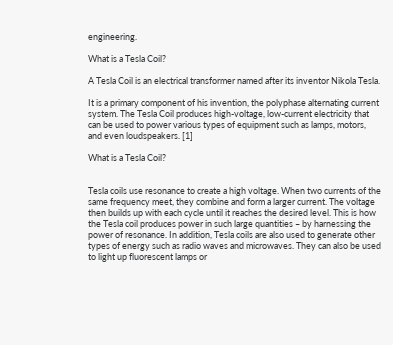engineering.

What is a Tesla Coil?

A Tesla Coil is an electrical transformer named after its inventor Nikola Tesla.

It is a primary component of his invention, the polyphase alternating current system. The Tesla Coil produces high-voltage, low-current electricity that can be used to power various types of equipment such as lamps, motors, and even loudspeakers. [1]

What is a Tesla Coil?


Tesla coils use resonance to create a high voltage. When two currents of the same frequency meet, they combine and form a larger current. The voltage then builds up with each cycle until it reaches the desired level. This is how the Tesla coil produces power in such large quantities – by harnessing the power of resonance. In addition, Tesla coils are also used to generate other types of energy such as radio waves and microwaves. They can also be used to light up fluorescent lamps or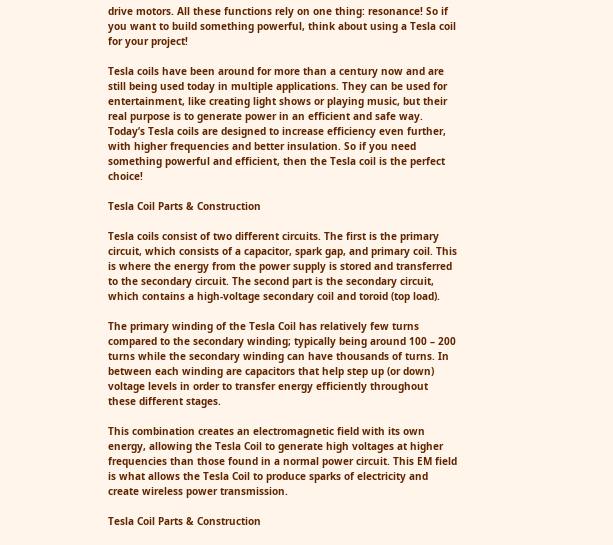drive motors. All these functions rely on one thing: resonance! So if you want to build something powerful, think about using a Tesla coil for your project!

Tesla coils have been around for more than a century now and are still being used today in multiple applications. They can be used for entertainment, like creating light shows or playing music, but their real purpose is to generate power in an efficient and safe way. Today’s Tesla coils are designed to increase efficiency even further, with higher frequencies and better insulation. So if you need something powerful and efficient, then the Tesla coil is the perfect choice!

Tesla Coil Parts & Construction

Tesla coils consist of two different circuits. The first is the primary circuit, which consists of a capacitor, spark gap, and primary coil. This is where the energy from the power supply is stored and transferred to the secondary circuit. The second part is the secondary circuit, which contains a high-voltage secondary coil and toroid (top load).

The primary winding of the Tesla Coil has relatively few turns compared to the secondary winding; typically being around 100 – 200 turns while the secondary winding can have thousands of turns. In between each winding are capacitors that help step up (or down) voltage levels in order to transfer energy efficiently throughout these different stages.

This combination creates an electromagnetic field with its own energy, allowing the Tesla Coil to generate high voltages at higher frequencies than those found in a normal power circuit. This EM field is what allows the Tesla Coil to produce sparks of electricity and create wireless power transmission.

Tesla Coil Parts & Construction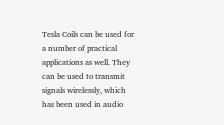Tesla Coils can be used for a number of practical applications as well. They can be used to transmit signals wirelessly, which has been used in audio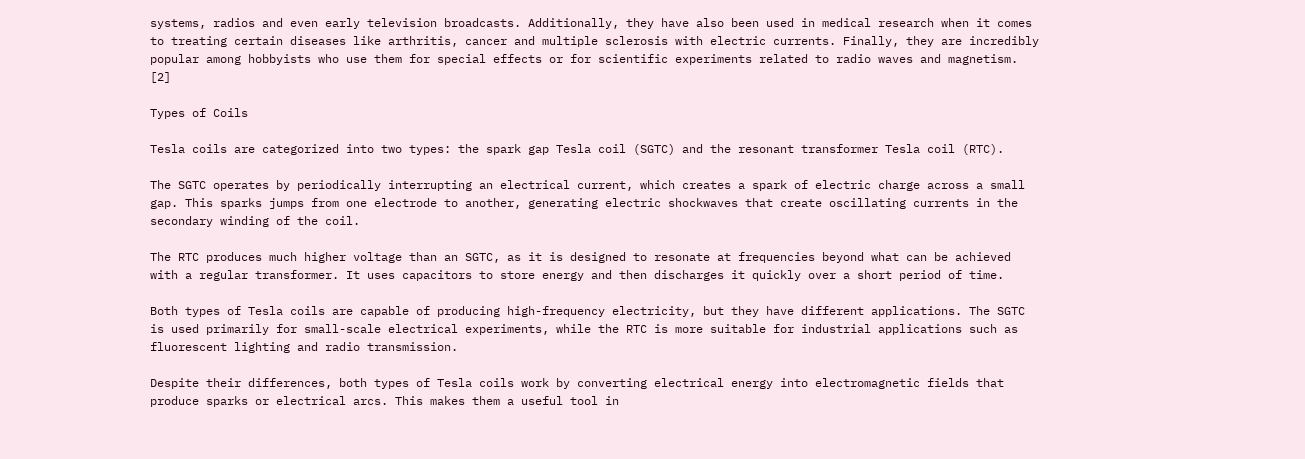systems, radios and even early television broadcasts. Additionally, they have also been used in medical research when it comes to treating certain diseases like arthritis, cancer and multiple sclerosis with electric currents. Finally, they are incredibly popular among hobbyists who use them for special effects or for scientific experiments related to radio waves and magnetism. [2]

Types of Coils

Tesla coils are categorized into two types: the spark gap Tesla coil (SGTC) and the resonant transformer Tesla coil (RTC).

The SGTC operates by periodically interrupting an electrical current, which creates a spark of electric charge across a small gap. This sparks jumps from one electrode to another, generating electric shockwaves that create oscillating currents in the secondary winding of the coil.

The RTC produces much higher voltage than an SGTC, as it is designed to resonate at frequencies beyond what can be achieved with a regular transformer. It uses capacitors to store energy and then discharges it quickly over a short period of time.

Both types of Tesla coils are capable of producing high-frequency electricity, but they have different applications. The SGTC is used primarily for small-scale electrical experiments, while the RTC is more suitable for industrial applications such as fluorescent lighting and radio transmission.

Despite their differences, both types of Tesla coils work by converting electrical energy into electromagnetic fields that produce sparks or electrical arcs. This makes them a useful tool in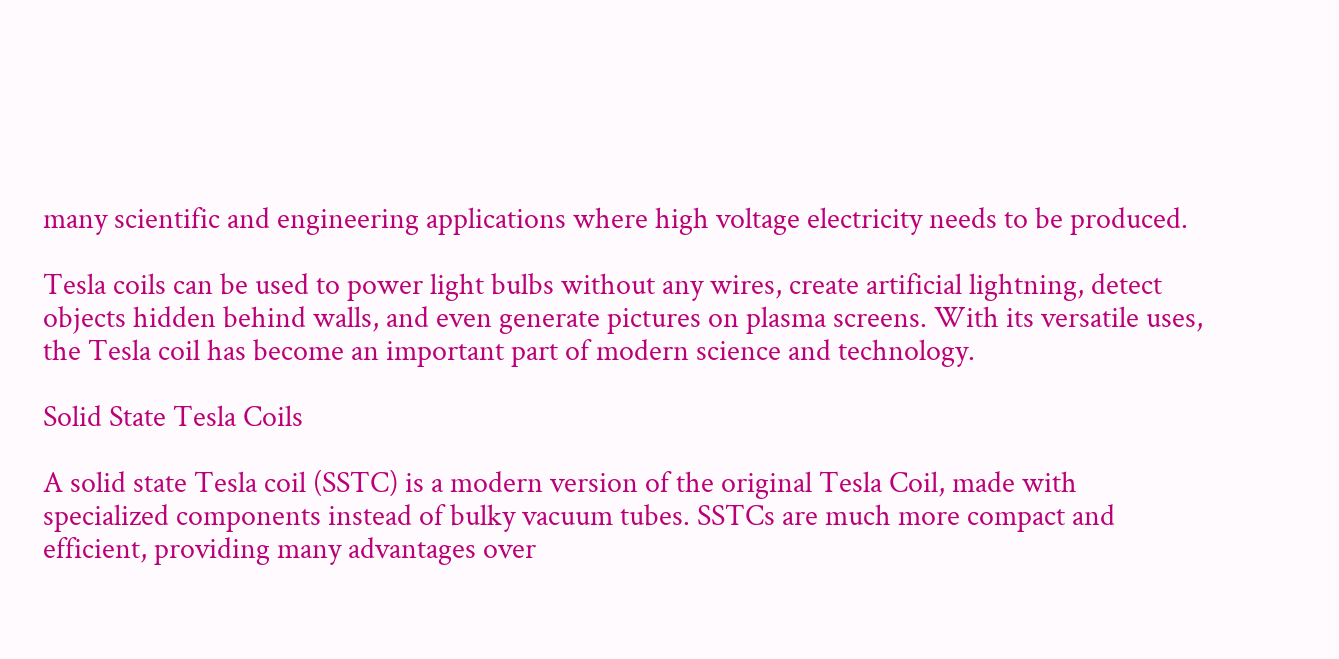many scientific and engineering applications where high voltage electricity needs to be produced.

Tesla coils can be used to power light bulbs without any wires, create artificial lightning, detect objects hidden behind walls, and even generate pictures on plasma screens. With its versatile uses, the Tesla coil has become an important part of modern science and technology.

Solid State Tesla Coils

A solid state Tesla coil (SSTC) is a modern version of the original Tesla Coil, made with specialized components instead of bulky vacuum tubes. SSTCs are much more compact and efficient, providing many advantages over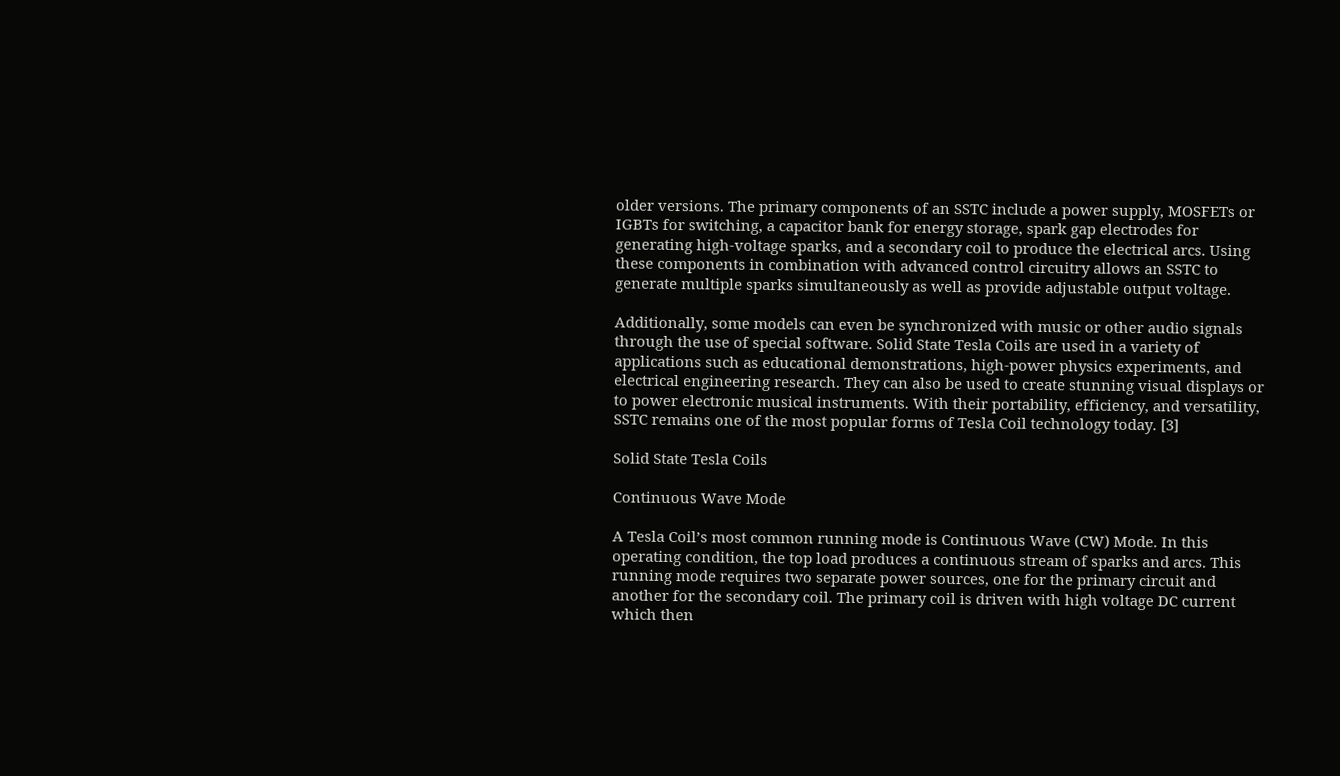older versions. The primary components of an SSTC include a power supply, MOSFETs or IGBTs for switching, a capacitor bank for energy storage, spark gap electrodes for generating high-voltage sparks, and a secondary coil to produce the electrical arcs. Using these components in combination with advanced control circuitry allows an SSTC to generate multiple sparks simultaneously as well as provide adjustable output voltage.

Additionally, some models can even be synchronized with music or other audio signals through the use of special software. Solid State Tesla Coils are used in a variety of applications such as educational demonstrations, high-power physics experiments, and electrical engineering research. They can also be used to create stunning visual displays or to power electronic musical instruments. With their portability, efficiency, and versatility, SSTC remains one of the most popular forms of Tesla Coil technology today. [3]

Solid State Tesla Coils

Continuous Wave Mode

A Tesla Coil’s most common running mode is Continuous Wave (CW) Mode. In this operating condition, the top load produces a continuous stream of sparks and arcs. This running mode requires two separate power sources, one for the primary circuit and another for the secondary coil. The primary coil is driven with high voltage DC current which then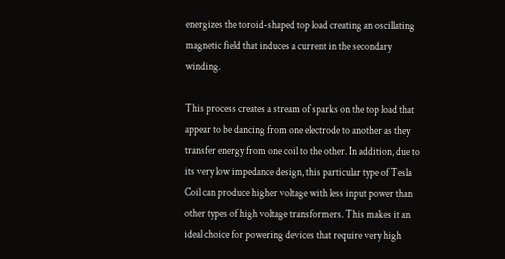energizes the toroid-shaped top load creating an oscillating magnetic field that induces a current in the secondary winding.

This process creates a stream of sparks on the top load that appear to be dancing from one electrode to another as they transfer energy from one coil to the other. In addition, due to its very low impedance design, this particular type of Tesla Coil can produce higher voltage with less input power than other types of high voltage transformers. This makes it an ideal choice for powering devices that require very high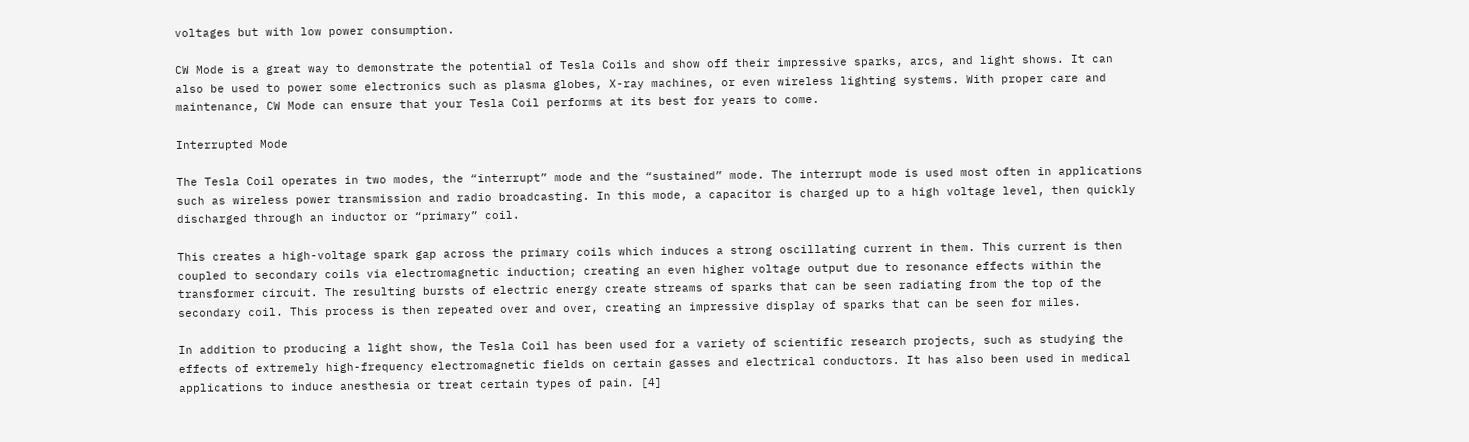voltages but with low power consumption.

CW Mode is a great way to demonstrate the potential of Tesla Coils and show off their impressive sparks, arcs, and light shows. It can also be used to power some electronics such as plasma globes, X-ray machines, or even wireless lighting systems. With proper care and maintenance, CW Mode can ensure that your Tesla Coil performs at its best for years to come.

Interrupted Mode

The Tesla Coil operates in two modes, the “interrupt” mode and the “sustained” mode. The interrupt mode is used most often in applications such as wireless power transmission and radio broadcasting. In this mode, a capacitor is charged up to a high voltage level, then quickly discharged through an inductor or “primary” coil.

This creates a high-voltage spark gap across the primary coils which induces a strong oscillating current in them. This current is then coupled to secondary coils via electromagnetic induction; creating an even higher voltage output due to resonance effects within the transformer circuit. The resulting bursts of electric energy create streams of sparks that can be seen radiating from the top of the secondary coil. This process is then repeated over and over, creating an impressive display of sparks that can be seen for miles.

In addition to producing a light show, the Tesla Coil has been used for a variety of scientific research projects, such as studying the effects of extremely high-frequency electromagnetic fields on certain gasses and electrical conductors. It has also been used in medical applications to induce anesthesia or treat certain types of pain. [4]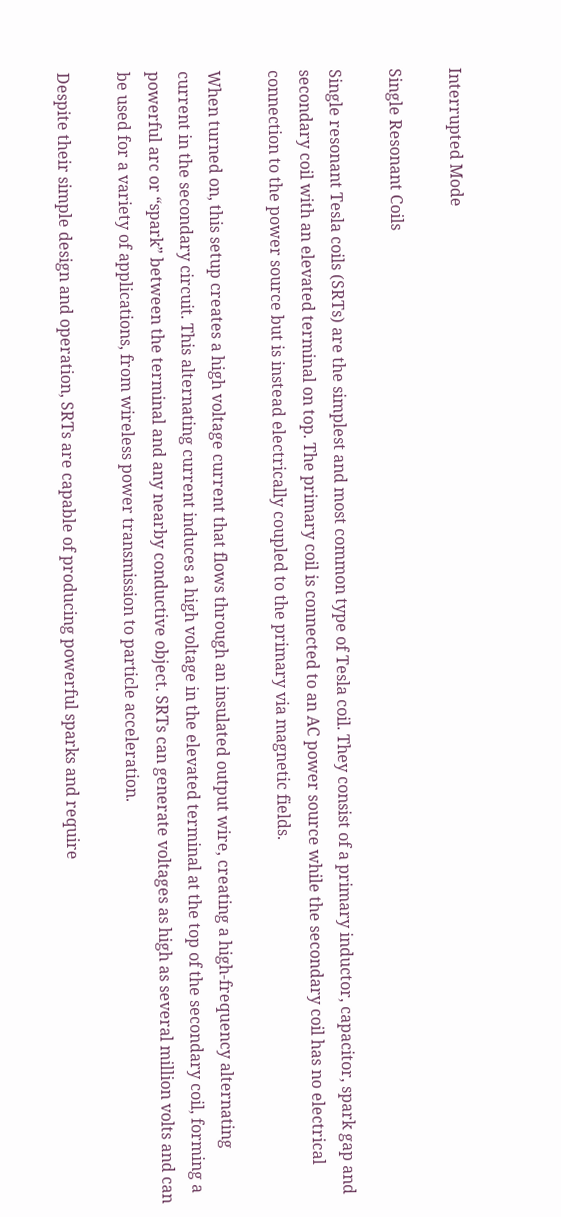Interrupted Mode

Single Resonant Coils

Single resonant Tesla coils (SRTs) are the simplest and most common type of Tesla coil. They consist of a primary inductor, capacitor, spark gap and secondary coil with an elevated terminal on top. The primary coil is connected to an AC power source while the secondary coil has no electrical connection to the power source but is instead electrically coupled to the primary via magnetic fields.

When turned on, this setup creates a high voltage current that flows through an insulated output wire, creating a high-frequency alternating current in the secondary circuit. This alternating current induces a high voltage in the elevated terminal at the top of the secondary coil, forming a powerful arc or “spark” between the terminal and any nearby conductive object. SRTs can generate voltages as high as several million volts and can be used for a variety of applications, from wireless power transmission to particle acceleration.

Despite their simple design and operation, SRTs are capable of producing powerful sparks and require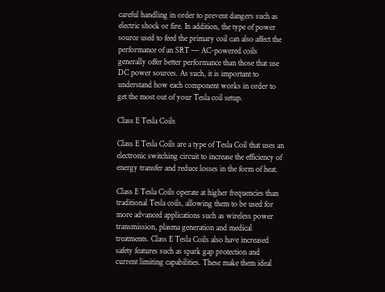careful handling in order to prevent dangers such as electric shock or fire. In addition, the type of power source used to feed the primary coil can also affect the performance of an SRT — AC-powered coils generally offer better performance than those that use DC power sources. As such, it is important to understand how each component works in order to get the most out of your Tesla coil setup.

Class E Tesla Coils

Class E Tesla Coils are a type of Tesla Coil that uses an electronic switching circuit to increase the efficiency of energy transfer and reduce losses in the form of heat.

Class E Tesla Coils operate at higher frequencies than traditional Tesla coils, allowing them to be used for more advanced applications such as wireless power transmission, plasma generation and medical treatments. Class E Tesla Coils also have increased safety features such as spark gap protection and current limiting capabilities. These make them ideal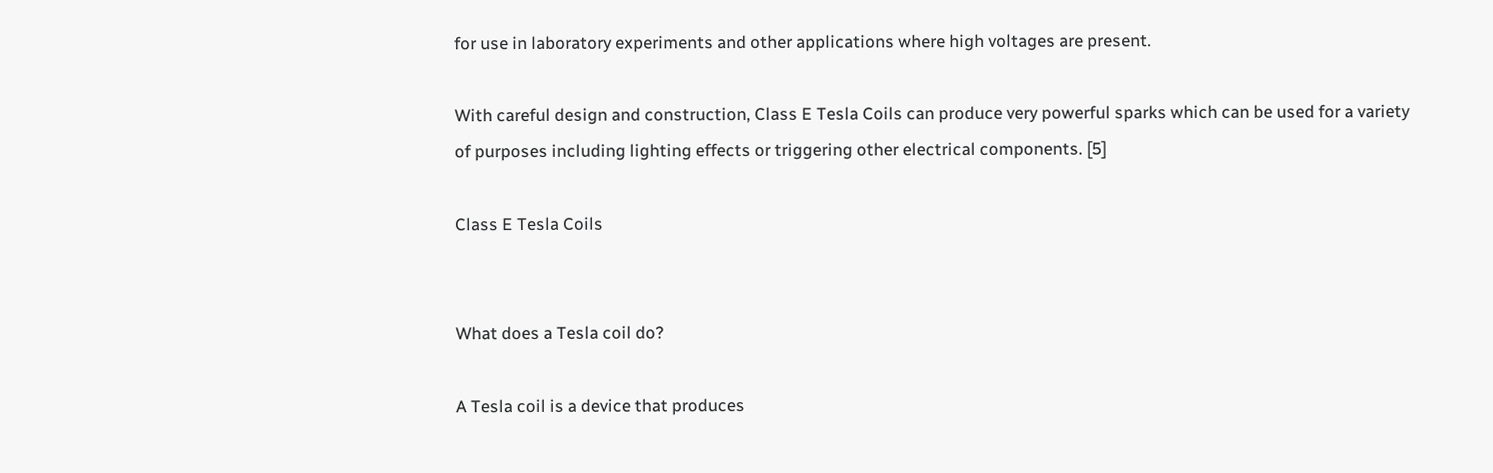for use in laboratory experiments and other applications where high voltages are present.

With careful design and construction, Class E Tesla Coils can produce very powerful sparks which can be used for a variety of purposes including lighting effects or triggering other electrical components. [5]

Class E Tesla Coils


What does a Tesla coil do?

A Tesla coil is a device that produces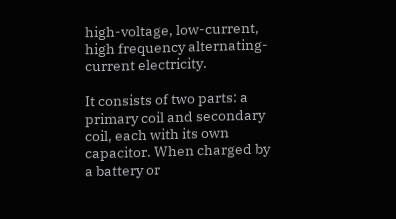high-voltage, low-current, high frequency alternating-current electricity.

It consists of two parts: a primary coil and secondary coil, each with its own capacitor. When charged by a battery or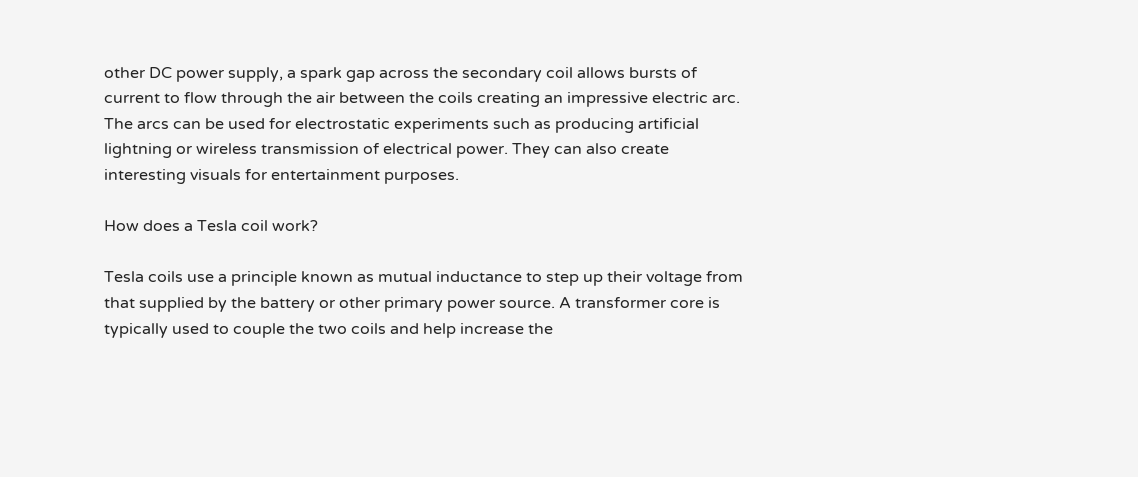other DC power supply, a spark gap across the secondary coil allows bursts of current to flow through the air between the coils creating an impressive electric arc. The arcs can be used for electrostatic experiments such as producing artificial lightning or wireless transmission of electrical power. They can also create interesting visuals for entertainment purposes.

How does a Tesla coil work?

Tesla coils use a principle known as mutual inductance to step up their voltage from that supplied by the battery or other primary power source. A transformer core is typically used to couple the two coils and help increase the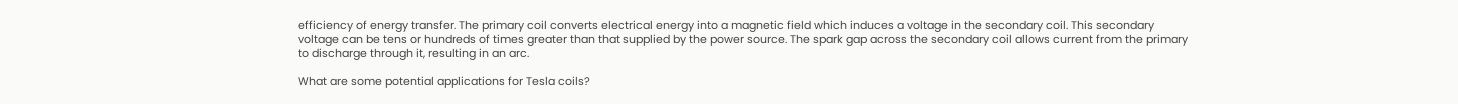efficiency of energy transfer. The primary coil converts electrical energy into a magnetic field which induces a voltage in the secondary coil. This secondary voltage can be tens or hundreds of times greater than that supplied by the power source. The spark gap across the secondary coil allows current from the primary to discharge through it, resulting in an arc.

What are some potential applications for Tesla coils?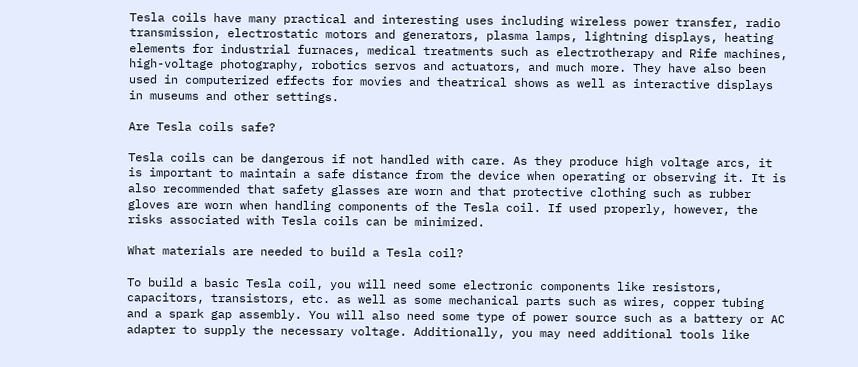Tesla coils have many practical and interesting uses including wireless power transfer, radio transmission, electrostatic motors and generators, plasma lamps, lightning displays, heating elements for industrial furnaces, medical treatments such as electrotherapy and Rife machines, high-voltage photography, robotics servos and actuators, and much more. They have also been used in computerized effects for movies and theatrical shows as well as interactive displays in museums and other settings.

Are Tesla coils safe?

Tesla coils can be dangerous if not handled with care. As they produce high voltage arcs, it is important to maintain a safe distance from the device when operating or observing it. It is also recommended that safety glasses are worn and that protective clothing such as rubber gloves are worn when handling components of the Tesla coil. If used properly, however, the risks associated with Tesla coils can be minimized.

What materials are needed to build a Tesla coil?

To build a basic Tesla coil, you will need some electronic components like resistors, capacitors, transistors, etc. as well as some mechanical parts such as wires, copper tubing and a spark gap assembly. You will also need some type of power source such as a battery or AC adapter to supply the necessary voltage. Additionally, you may need additional tools like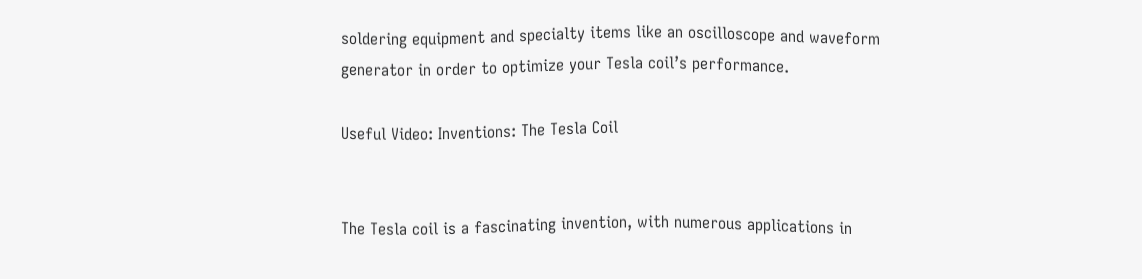soldering equipment and specialty items like an oscilloscope and waveform generator in order to optimize your Tesla coil’s performance.

Useful Video: Inventions: The Tesla Coil


The Tesla coil is a fascinating invention, with numerous applications in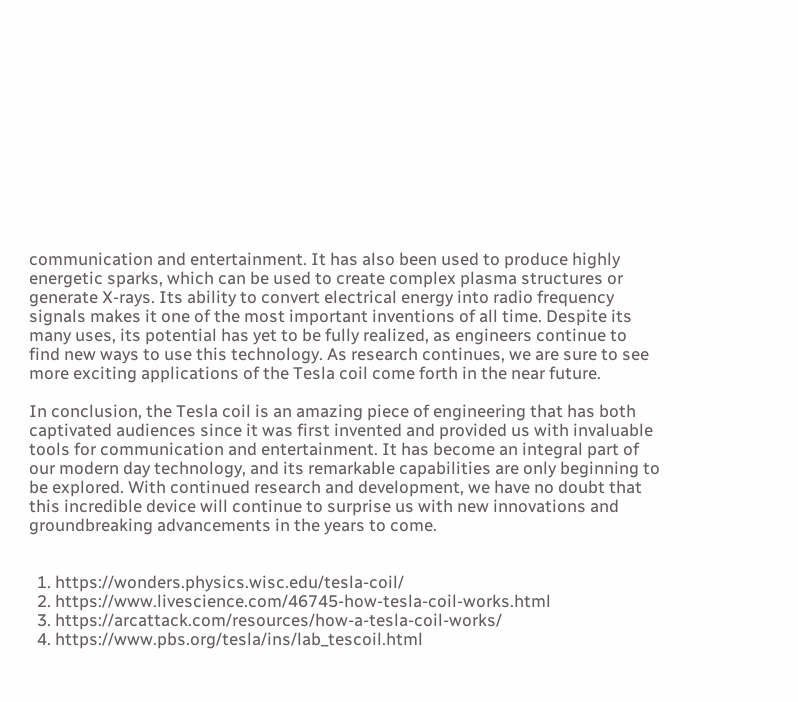communication and entertainment. It has also been used to produce highly energetic sparks, which can be used to create complex plasma structures or generate X-rays. Its ability to convert electrical energy into radio frequency signals makes it one of the most important inventions of all time. Despite its many uses, its potential has yet to be fully realized, as engineers continue to find new ways to use this technology. As research continues, we are sure to see more exciting applications of the Tesla coil come forth in the near future.

In conclusion, the Tesla coil is an amazing piece of engineering that has both captivated audiences since it was first invented and provided us with invaluable tools for communication and entertainment. It has become an integral part of our modern day technology, and its remarkable capabilities are only beginning to be explored. With continued research and development, we have no doubt that this incredible device will continue to surprise us with new innovations and groundbreaking advancements in the years to come.


  1. https://wonders.physics.wisc.edu/tesla-coil/
  2. https://www.livescience.com/46745-how-tesla-coil-works.html
  3. https://arcattack.com/resources/how-a-tesla-coil-works/
  4. https://www.pbs.org/tesla/ins/lab_tescoil.html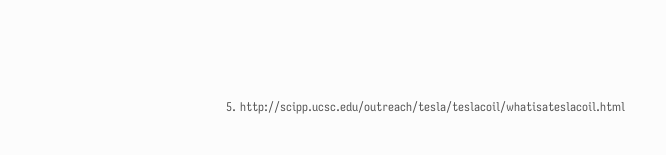5. http://scipp.ucsc.edu/outreach/tesla/teslacoil/whatisateslacoil.html